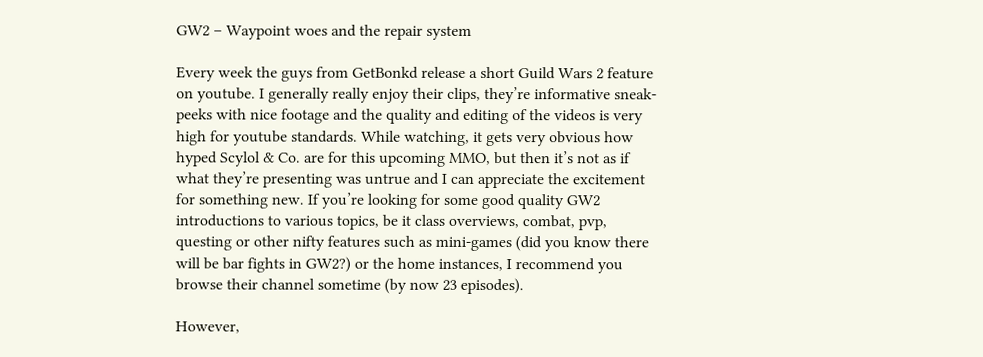GW2 – Waypoint woes and the repair system

Every week the guys from GetBonkd release a short Guild Wars 2 feature on youtube. I generally really enjoy their clips, they’re informative sneak-peeks with nice footage and the quality and editing of the videos is very high for youtube standards. While watching, it gets very obvious how hyped Scylol & Co. are for this upcoming MMO, but then it’s not as if what they’re presenting was untrue and I can appreciate the excitement for something new. If you’re looking for some good quality GW2 introductions to various topics, be it class overviews, combat, pvp, questing or other nifty features such as mini-games (did you know there will be bar fights in GW2?) or the home instances, I recommend you browse their channel sometime (by now 23 episodes).

However,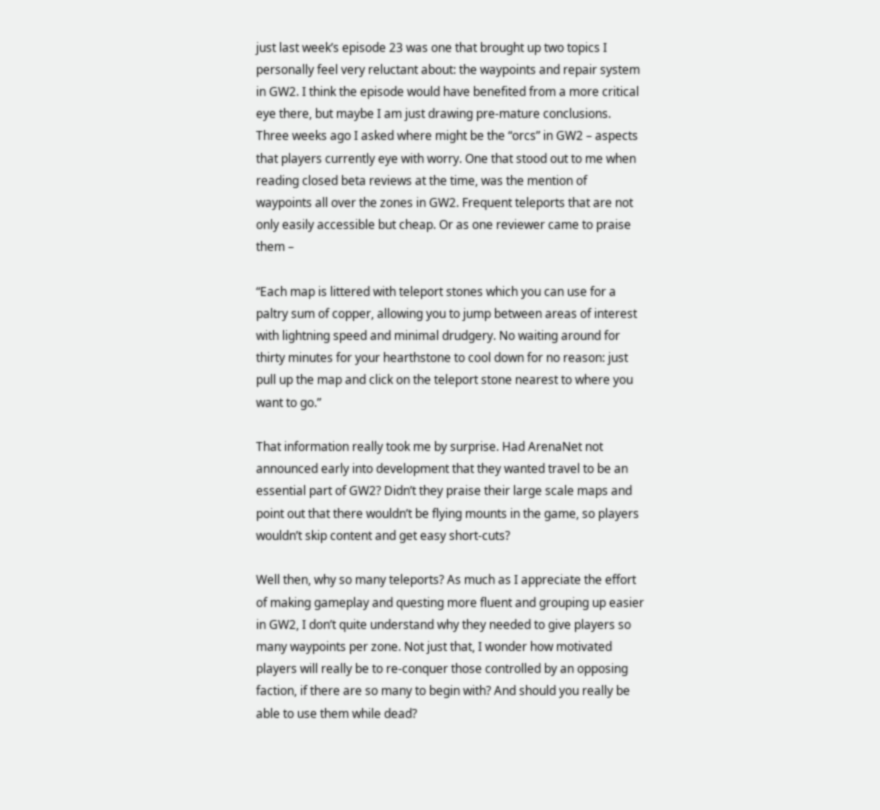just last week’s episode 23 was one that brought up two topics I personally feel very reluctant about: the waypoints and repair system in GW2. I think the episode would have benefited from a more critical eye there, but maybe I am just drawing pre-mature conclusions. Three weeks ago I asked where might be the “orcs” in GW2 – aspects that players currently eye with worry. One that stood out to me when reading closed beta reviews at the time, was the mention of waypoints all over the zones in GW2. Frequent teleports that are not only easily accessible but cheap. Or as one reviewer came to praise them –

“Each map is littered with teleport stones which you can use for a paltry sum of copper, allowing you to jump between areas of interest with lightning speed and minimal drudgery. No waiting around for thirty minutes for your hearthstone to cool down for no reason: just pull up the map and click on the teleport stone nearest to where you want to go.”

That information really took me by surprise. Had ArenaNet not announced early into development that they wanted travel to be an essential part of GW2? Didn’t they praise their large scale maps and point out that there wouldn’t be flying mounts in the game, so players wouldn’t skip content and get easy short-cuts?

Well then, why so many teleports? As much as I appreciate the effort of making gameplay and questing more fluent and grouping up easier in GW2, I don’t quite understand why they needed to give players so many waypoints per zone. Not just that, I wonder how motivated players will really be to re-conquer those controlled by an opposing faction, if there are so many to begin with? And should you really be able to use them while dead?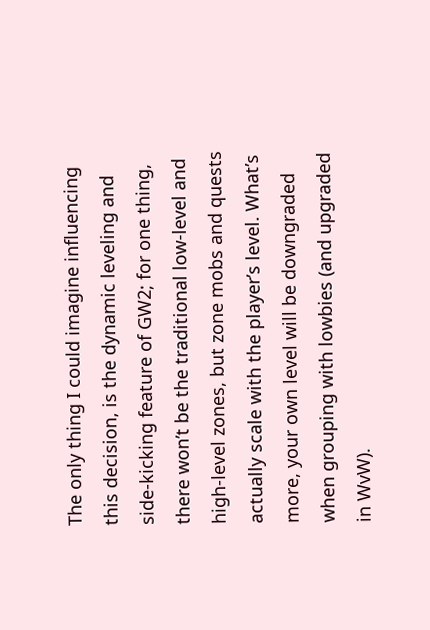The only thing I could imagine influencing this decision, is the dynamic leveling and side-kicking feature of GW2; for one thing, there won’t be the traditional low-level and high-level zones, but zone mobs and quests actually scale with the player’s level. What’s more, your own level will be downgraded when grouping with lowbies (and upgraded in WvW).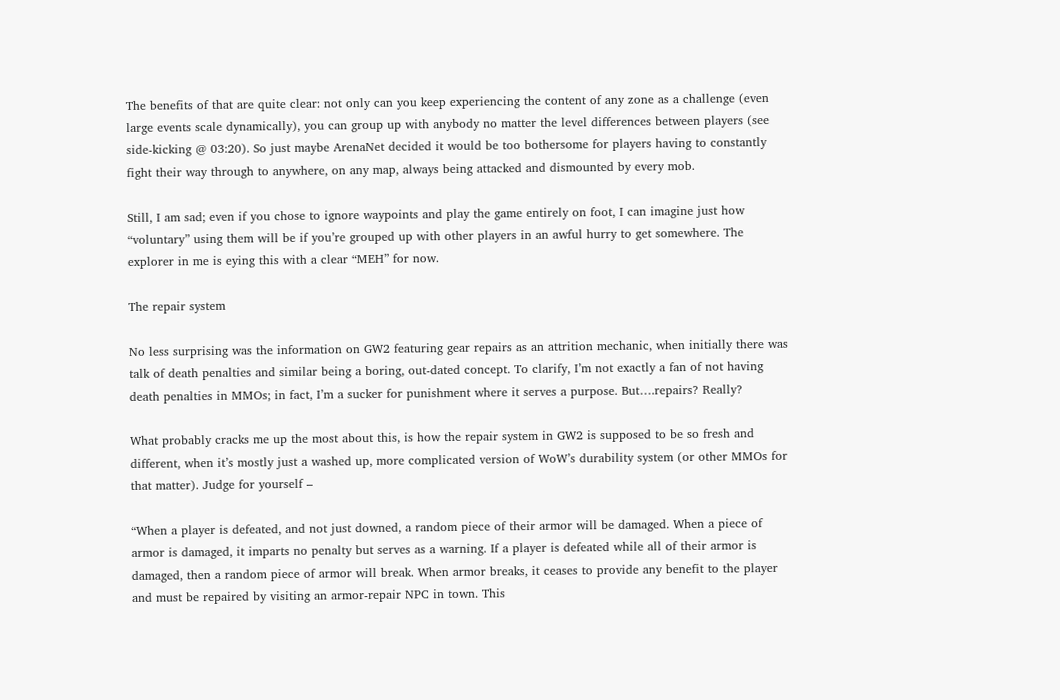The benefits of that are quite clear: not only can you keep experiencing the content of any zone as a challenge (even large events scale dynamically), you can group up with anybody no matter the level differences between players (see side-kicking @ 03:20). So just maybe ArenaNet decided it would be too bothersome for players having to constantly fight their way through to anywhere, on any map, always being attacked and dismounted by every mob.

Still, I am sad; even if you chose to ignore waypoints and play the game entirely on foot, I can imagine just how “voluntary” using them will be if you’re grouped up with other players in an awful hurry to get somewhere. The explorer in me is eying this with a clear “MEH” for now.

The repair system

No less surprising was the information on GW2 featuring gear repairs as an attrition mechanic, when initially there was talk of death penalties and similar being a boring, out-dated concept. To clarify, I’m not exactly a fan of not having death penalties in MMOs; in fact, I’m a sucker for punishment where it serves a purpose. But….repairs? Really?

What probably cracks me up the most about this, is how the repair system in GW2 is supposed to be so fresh and different, when it’s mostly just a washed up, more complicated version of WoW’s durability system (or other MMOs for that matter). Judge for yourself –

“When a player is defeated, and not just downed, a random piece of their armor will be damaged. When a piece of armor is damaged, it imparts no penalty but serves as a warning. If a player is defeated while all of their armor is damaged, then a random piece of armor will break. When armor breaks, it ceases to provide any benefit to the player and must be repaired by visiting an armor-repair NPC in town. This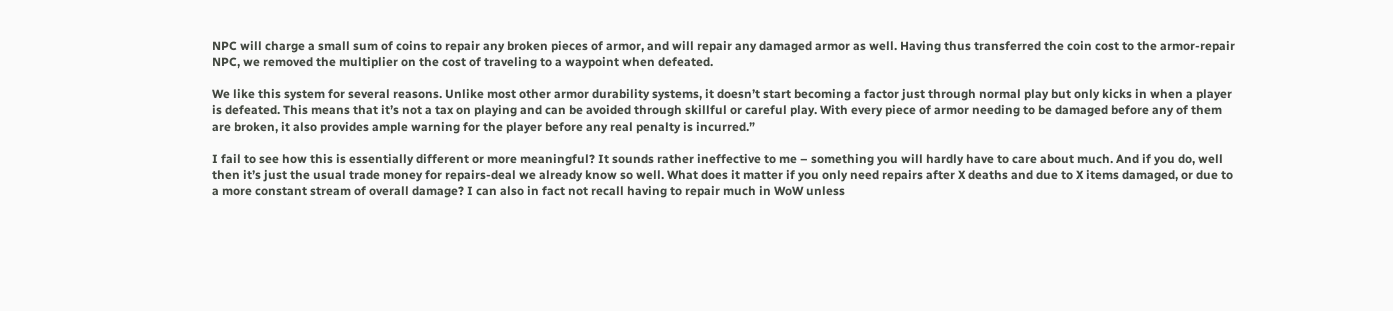NPC will charge a small sum of coins to repair any broken pieces of armor, and will repair any damaged armor as well. Having thus transferred the coin cost to the armor-repair NPC, we removed the multiplier on the cost of traveling to a waypoint when defeated.

We like this system for several reasons. Unlike most other armor durability systems, it doesn’t start becoming a factor just through normal play but only kicks in when a player is defeated. This means that it’s not a tax on playing and can be avoided through skillful or careful play. With every piece of armor needing to be damaged before any of them are broken, it also provides ample warning for the player before any real penalty is incurred.”

I fail to see how this is essentially different or more meaningful? It sounds rather ineffective to me – something you will hardly have to care about much. And if you do, well then it’s just the usual trade money for repairs-deal we already know so well. What does it matter if you only need repairs after X deaths and due to X items damaged, or due to a more constant stream of overall damage? I can also in fact not recall having to repair much in WoW unless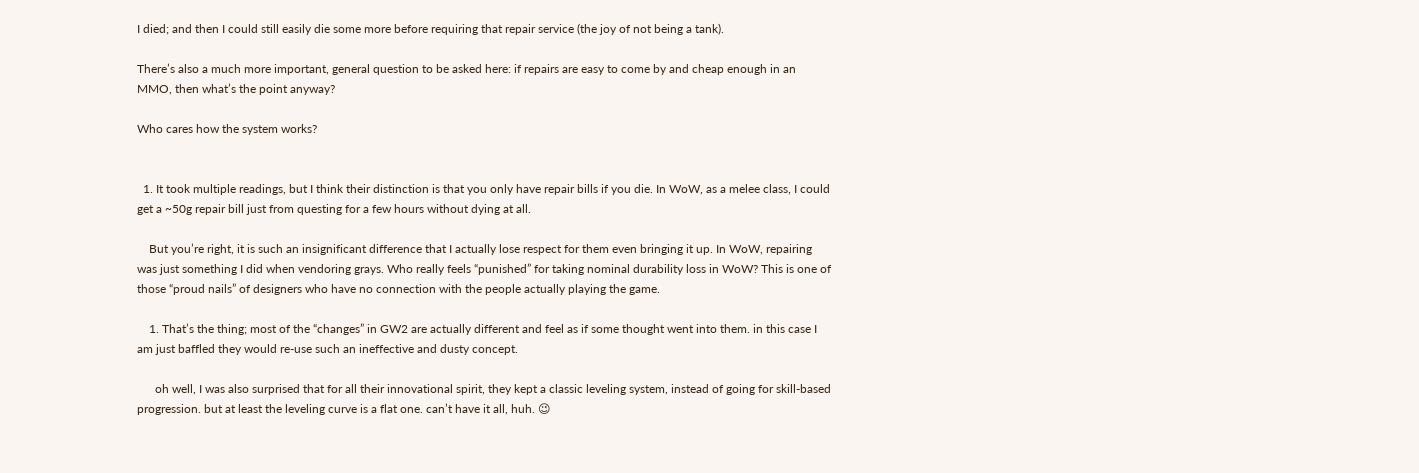I died; and then I could still easily die some more before requiring that repair service (the joy of not being a tank).

There’s also a much more important, general question to be asked here: if repairs are easy to come by and cheap enough in an MMO, then what’s the point anyway?

Who cares how the system works?


  1. It took multiple readings, but I think their distinction is that you only have repair bills if you die. In WoW, as a melee class, I could get a ~50g repair bill just from questing for a few hours without dying at all.

    But you’re right, it is such an insignificant difference that I actually lose respect for them even bringing it up. In WoW, repairing was just something I did when vendoring grays. Who really feels “punished” for taking nominal durability loss in WoW? This is one of those “proud nails” of designers who have no connection with the people actually playing the game.

    1. That’s the thing; most of the “changes” in GW2 are actually different and feel as if some thought went into them. in this case I am just baffled they would re-use such an ineffective and dusty concept.

      oh well, I was also surprised that for all their innovational spirit, they kept a classic leveling system, instead of going for skill-based progression. but at least the leveling curve is a flat one. can’t have it all, huh. 😉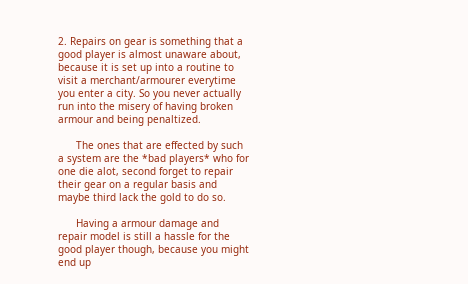2. Repairs on gear is something that a good player is almost unaware about, because it is set up into a routine to visit a merchant/armourer everytime you enter a city. So you never actually run into the misery of having broken armour and being penaltized.

      The ones that are effected by such a system are the *bad players* who for one die alot, second forget to repair their gear on a regular basis and maybe third lack the gold to do so.

      Having a armour damage and repair model is still a hassle for the good player though, because you might end up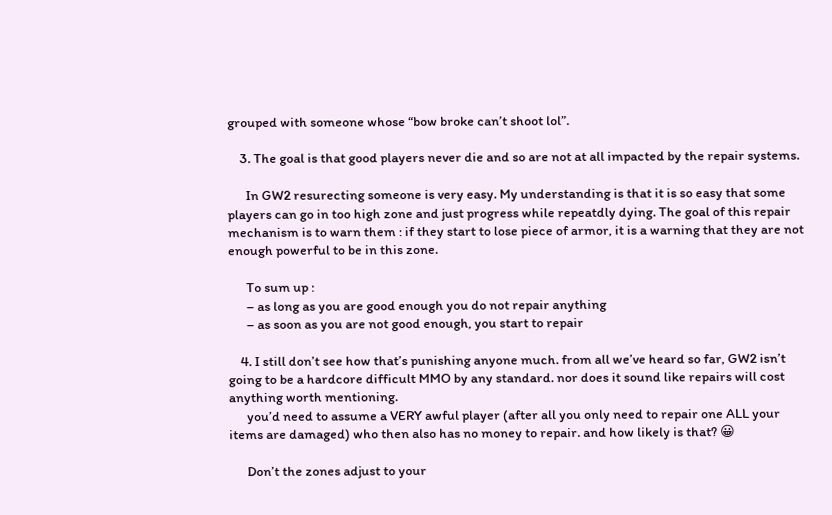grouped with someone whose “bow broke can’t shoot lol”.

    3. The goal is that good players never die and so are not at all impacted by the repair systems.

      In GW2 resurecting someone is very easy. My understanding is that it is so easy that some players can go in too high zone and just progress while repeatdly dying. The goal of this repair mechanism is to warn them : if they start to lose piece of armor, it is a warning that they are not enough powerful to be in this zone.

      To sum up :
      – as long as you are good enough you do not repair anything
      – as soon as you are not good enough, you start to repair

    4. I still don’t see how that’s punishing anyone much. from all we’ve heard so far, GW2 isn’t going to be a hardcore difficult MMO by any standard. nor does it sound like repairs will cost anything worth mentioning.
      you’d need to assume a VERY awful player (after all you only need to repair one ALL your items are damaged) who then also has no money to repair. and how likely is that? 😀

      Don’t the zones adjust to your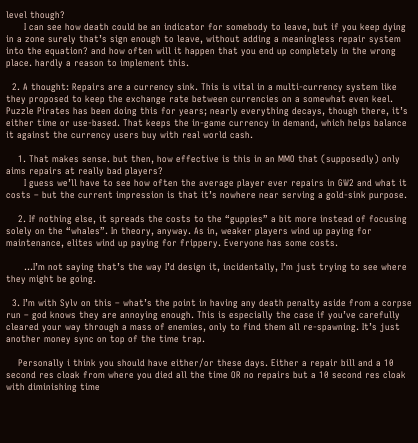level though?
      I can see how death could be an indicator for somebody to leave, but if you keep dying in a zone surely that’s sign enough to leave, without adding a meaningless repair system into the equation? and how often will it happen that you end up completely in the wrong place. hardly a reason to implement this.

  2. A thought: Repairs are a currency sink. This is vital in a multi-currency system like they proposed to keep the exchange rate between currencies on a somewhat even keel. Puzzle Pirates has been doing this for years; nearly everything decays, though there, it’s either time or use-based. That keeps the in-game currency in demand, which helps balance it against the currency users buy with real world cash.

    1. That makes sense. but then, how effective is this in an MMO that (supposedly) only aims repairs at really bad players?
      I guess we’ll have to see how often the average player ever repairs in GW2 and what it costs – but the current impression is that it’s nowhere near serving a gold-sink purpose.

    2. If nothing else, it spreads the costs to the “guppies” a bit more instead of focusing solely on the “whales”. In theory, anyway. As in, weaker players wind up paying for maintenance, elites wind up paying for frippery. Everyone has some costs.

      …I’m not saying that’s the way I’d design it, incidentally, I’m just trying to see where they might be going.

  3. I’m with Sylv on this – what’s the point in having any death penalty aside from a corpse run – god knows they are annoying enough. This is especially the case if you’ve carefully cleared your way through a mass of enemies, only to find them all re-spawning. It’s just another money sync on top of the time trap.

    Personally i think you should have either/or these days. Either a repair bill and a 10 second res cloak from where you died all the time OR no repairs but a 10 second res cloak with diminishing time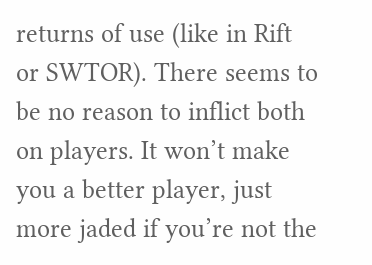returns of use (like in Rift or SWTOR). There seems to be no reason to inflict both on players. It won’t make you a better player, just more jaded if you’re not the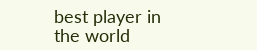best player in the world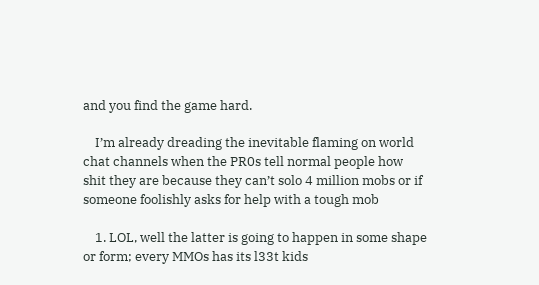and you find the game hard.

    I’m already dreading the inevitable flaming on world chat channels when the PR0s tell normal people how shit they are because they can’t solo 4 million mobs or if someone foolishly asks for help with a tough mob

    1. LOL, well the latter is going to happen in some shape or form; every MMOs has its l33t kids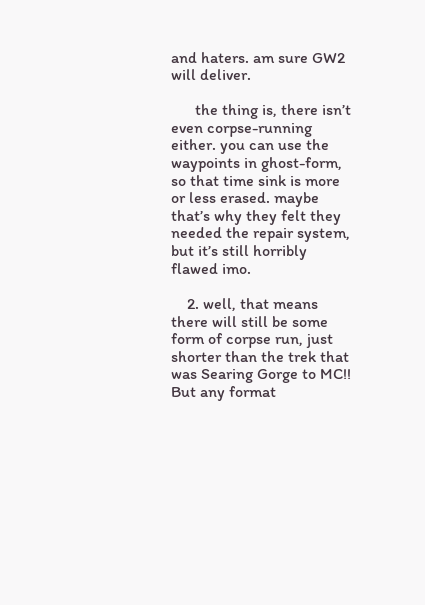and haters. am sure GW2 will deliver.

      the thing is, there isn’t even corpse-running either. you can use the waypoints in ghost-form, so that time sink is more or less erased. maybe that’s why they felt they needed the repair system, but it’s still horribly flawed imo.

    2. well, that means there will still be some form of corpse run, just shorter than the trek that was Searing Gorge to MC!! But any format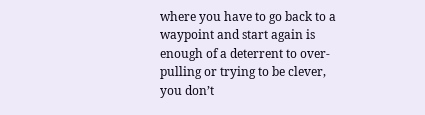where you have to go back to a waypoint and start again is enough of a deterrent to over-pulling or trying to be clever, you don’t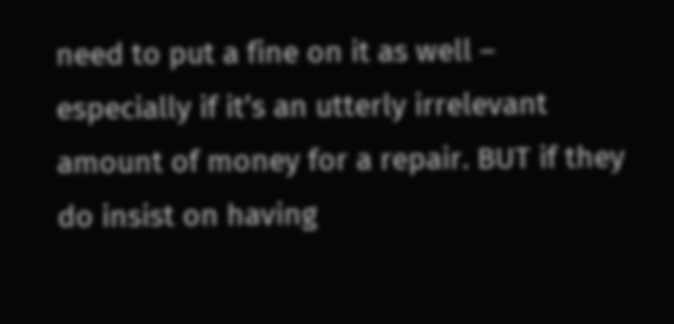need to put a fine on it as well – especially if it’s an utterly irrelevant amount of money for a repair. BUT if they do insist on having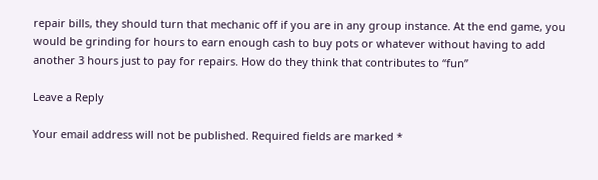repair bills, they should turn that mechanic off if you are in any group instance. At the end game, you would be grinding for hours to earn enough cash to buy pots or whatever without having to add another 3 hours just to pay for repairs. How do they think that contributes to “fun”

Leave a Reply

Your email address will not be published. Required fields are marked *